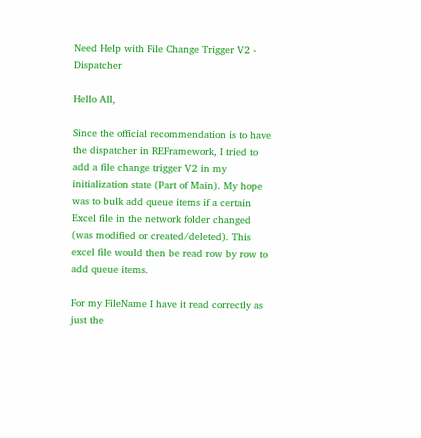Need Help with File Change Trigger V2 - Dispatcher

Hello All,

Since the official recommendation is to have the dispatcher in REFramework, I tried to add a file change trigger V2 in my initialization state (Part of Main). My hope was to bulk add queue items if a certain Excel file in the network folder changed (was modified or created/deleted). This excel file would then be read row by row to add queue items.

For my FileName I have it read correctly as just the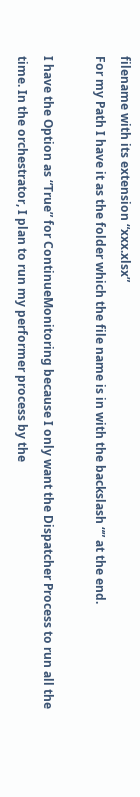filename with its extension “xxx.xlsx”
For my Path I have it as the folder which the file name is in with the backslash “” at the end.

I have the Option as “True” for ContinueMonitoring because I only want the Dispatcher Process to run all the time. In the orchestrator, I plan to run my performer process by the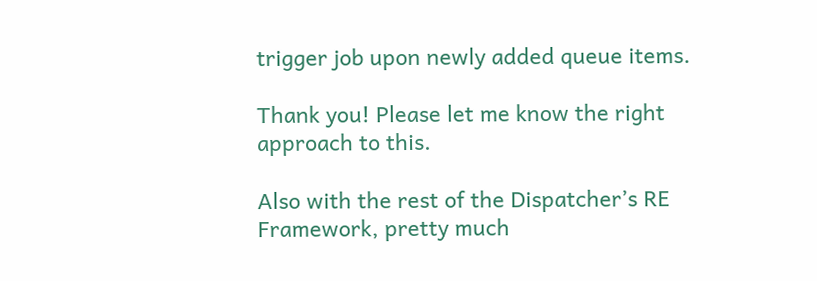trigger job upon newly added queue items.

Thank you! Please let me know the right approach to this.

Also with the rest of the Dispatcher’s RE Framework, pretty much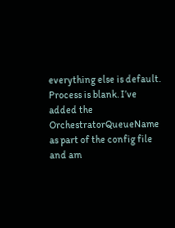everything else is default. Process is blank. I’ve added the OrchestratorQueueName as part of the config file and am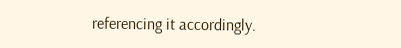referencing it accordingly.